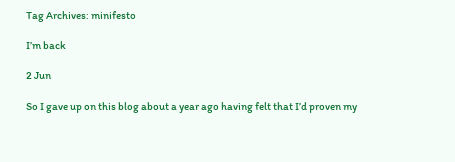Tag Archives: minifesto

I’m back

2 Jun

So I gave up on this blog about a year ago having felt that I’d proven my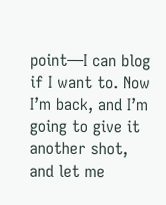point—I can blog if I want to. Now I’m back, and I’m going to give it another shot, and let me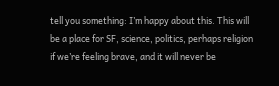tell you something: I’m happy about this. This will be a place for SF, science, politics, perhaps religion if we’re feeling brave, and it will never be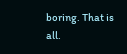boring. That is all.